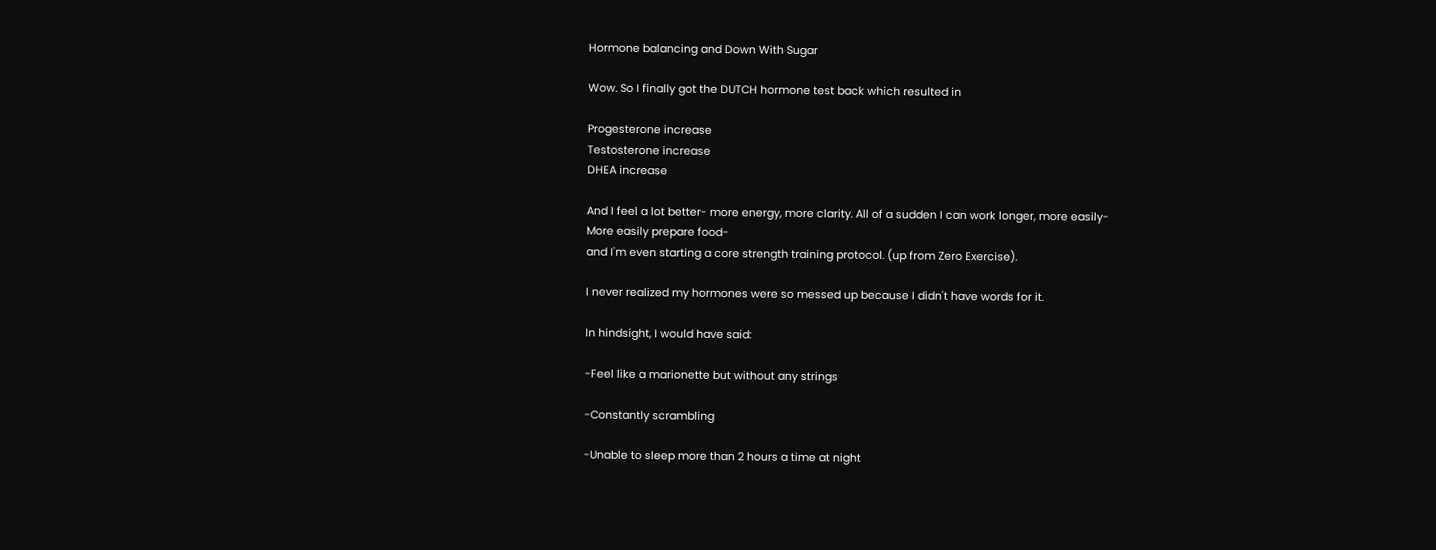Hormone balancing and Down With Sugar

Wow. So I finally got the DUTCH hormone test back which resulted in

Progesterone increase
Testosterone increase
DHEA increase

And I feel a lot better- more energy, more clarity. All of a sudden I can work longer, more easily-
More easily prepare food-
and I'm even starting a core strength training protocol. (up from Zero Exercise).

I never realized my hormones were so messed up because I didn't have words for it.

In hindsight, I would have said:

-Feel like a marionette but without any strings

-Constantly scrambling

-Unable to sleep more than 2 hours a time at night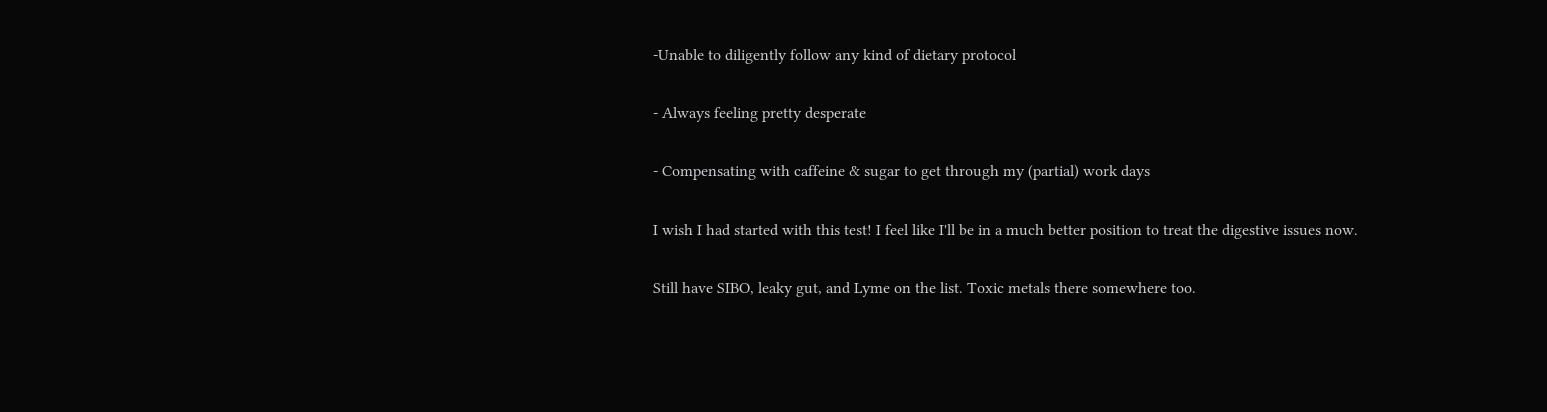-Unable to diligently follow any kind of dietary protocol

- Always feeling pretty desperate

- Compensating with caffeine & sugar to get through my (partial) work days

I wish I had started with this test! I feel like I'll be in a much better position to treat the digestive issues now.

Still have SIBO, leaky gut, and Lyme on the list. Toxic metals there somewhere too.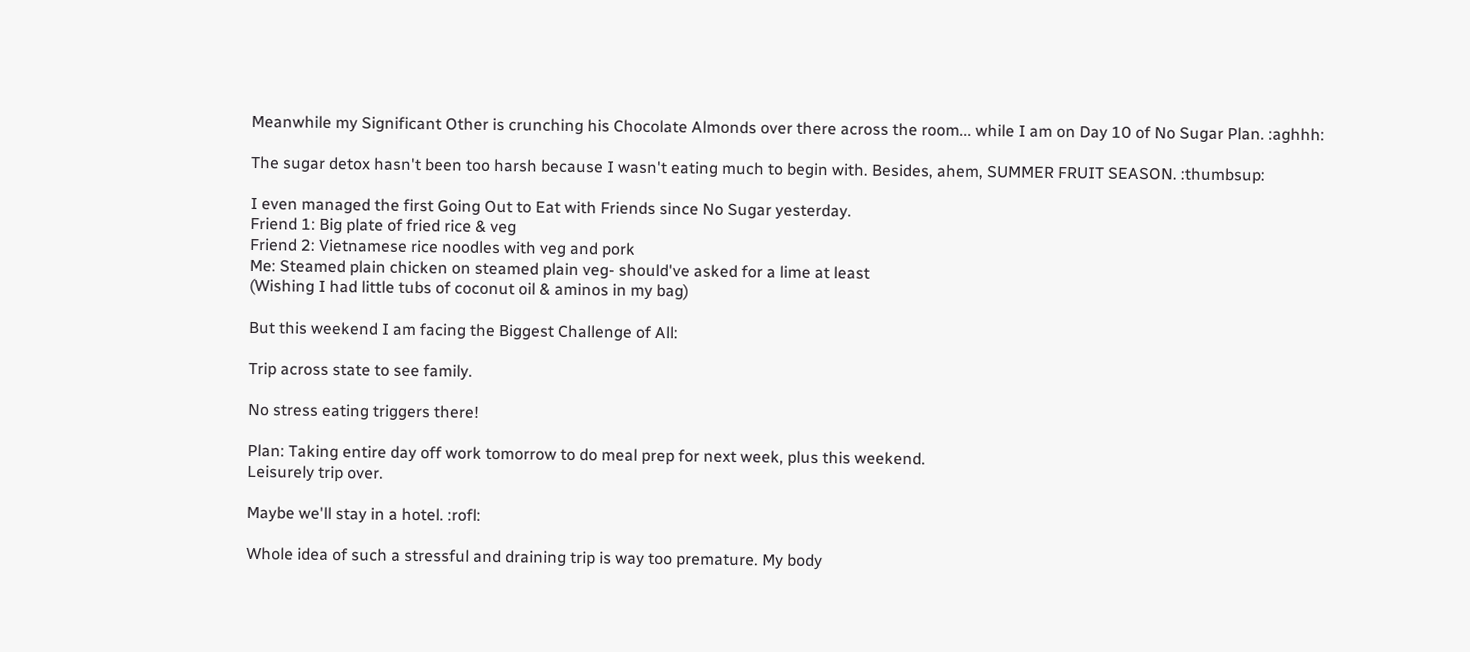Meanwhile my Significant Other is crunching his Chocolate Almonds over there across the room... while I am on Day 10 of No Sugar Plan. :aghhh:

The sugar detox hasn't been too harsh because I wasn't eating much to begin with. Besides, ahem, SUMMER FRUIT SEASON. :thumbsup:

I even managed the first Going Out to Eat with Friends since No Sugar yesterday.
Friend 1: Big plate of fried rice & veg
Friend 2: Vietnamese rice noodles with veg and pork
Me: Steamed plain chicken on steamed plain veg- should've asked for a lime at least
(Wishing I had little tubs of coconut oil & aminos in my bag)

But this weekend I am facing the Biggest Challenge of All:

Trip across state to see family.

No stress eating triggers there!

Plan: Taking entire day off work tomorrow to do meal prep for next week, plus this weekend.
Leisurely trip over.

Maybe we'll stay in a hotel. :rofl:

Whole idea of such a stressful and draining trip is way too premature. My body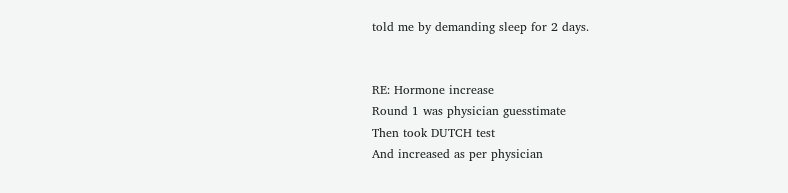told me by demanding sleep for 2 days.


RE: Hormone increase
Round 1 was physician guesstimate
Then took DUTCH test
And increased as per physician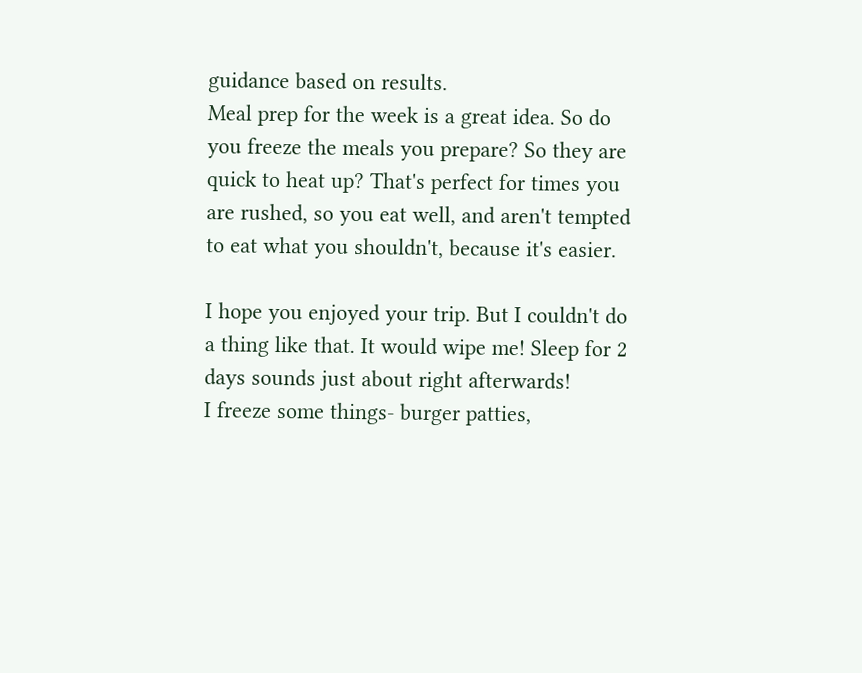guidance based on results.
Meal prep for the week is a great idea. So do you freeze the meals you prepare? So they are quick to heat up? That's perfect for times you are rushed, so you eat well, and aren't tempted to eat what you shouldn't, because it's easier.

I hope you enjoyed your trip. But I couldn't do a thing like that. It would wipe me! Sleep for 2 days sounds just about right afterwards!
I freeze some things- burger patties,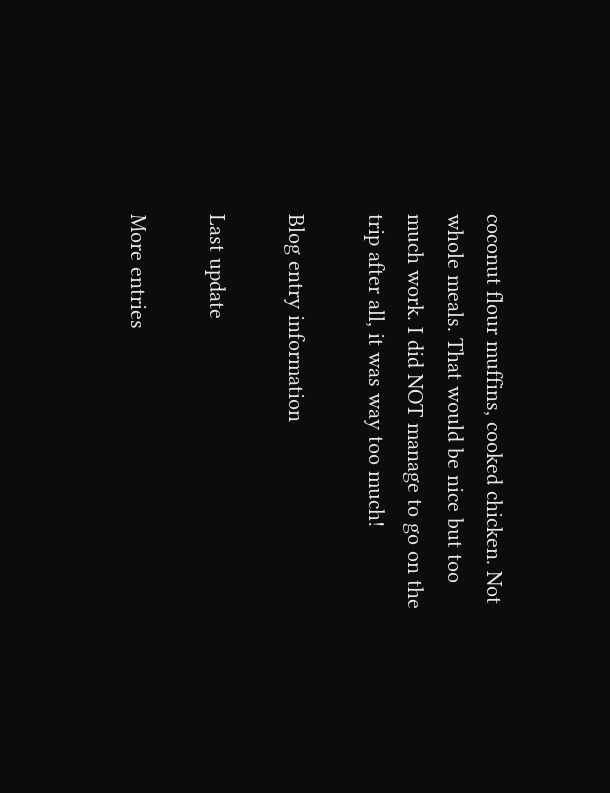coconut flour muffins, cooked chicken. Not whole meals. That would be nice but too much work. I did NOT manage to go on the trip after all, it was way too much!

Blog entry information

Last update

More entries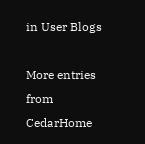in User Blogs

More entries from CedarHome